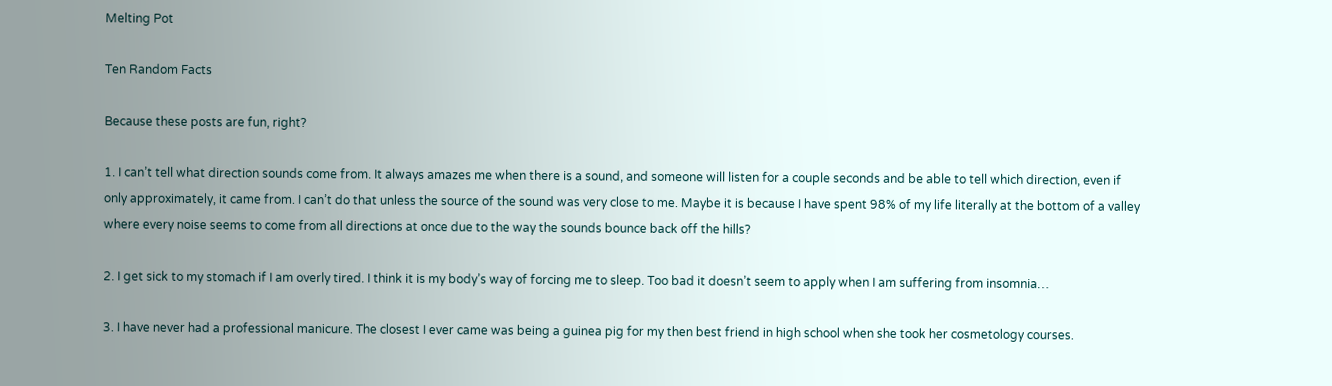Melting Pot

Ten Random Facts

Because these posts are fun, right?

1. I can’t tell what direction sounds come from. It always amazes me when there is a sound, and someone will listen for a couple seconds and be able to tell which direction, even if only approximately, it came from. I can’t do that unless the source of the sound was very close to me. Maybe it is because I have spent 98% of my life literally at the bottom of a valley where every noise seems to come from all directions at once due to the way the sounds bounce back off the hills?

2. I get sick to my stomach if I am overly tired. I think it is my body’s way of forcing me to sleep. Too bad it doesn’t seem to apply when I am suffering from insomnia…

3. I have never had a professional manicure. The closest I ever came was being a guinea pig for my then best friend in high school when she took her cosmetology courses.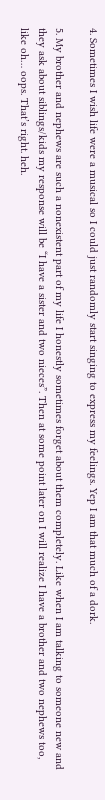4. Sometimes I wish life were a musical so I could just randomly start singing to express my feelings. Yep I am that much of a dork.

5. My brother and nephews are such a nonexistent part of my life I honestly sometimes forget about them completely. Like when I am talking to someone new and they ask about siblings/kids my response will be “I have a sister and two nieces”. Then at some point later on I will realize I have a brother and two nephews too, like oh… oops. That’s right. heh.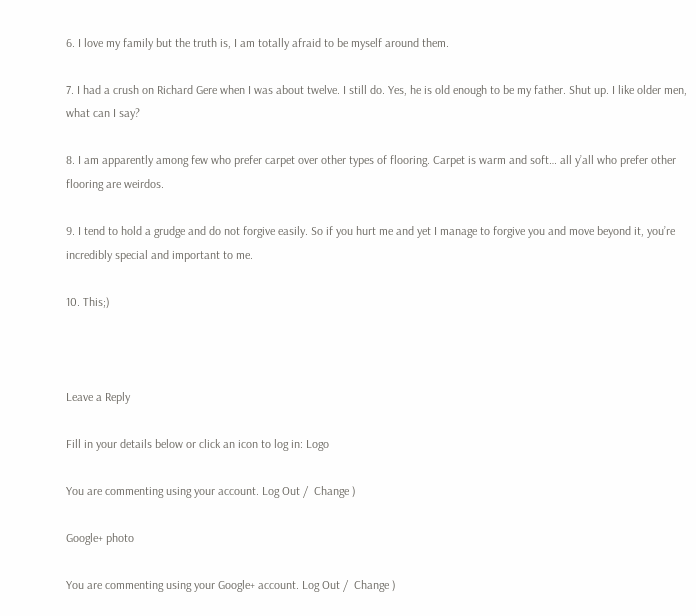6. I love my family but the truth is, I am totally afraid to be myself around them.

7. I had a crush on Richard Gere when I was about twelve. I still do. Yes, he is old enough to be my father. Shut up. I like older men, what can I say?

8. I am apparently among few who prefer carpet over other types of flooring. Carpet is warm and soft… all y’all who prefer other flooring are weirdos.

9. I tend to hold a grudge and do not forgive easily. So if you hurt me and yet I manage to forgive you and move beyond it, you’re incredibly special and important to me.

10. This;)



Leave a Reply

Fill in your details below or click an icon to log in: Logo

You are commenting using your account. Log Out /  Change )

Google+ photo

You are commenting using your Google+ account. Log Out /  Change )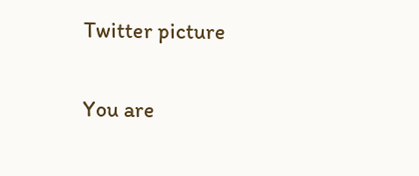Twitter picture

You are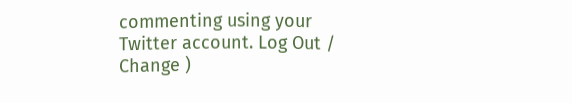commenting using your Twitter account. Log Out /  Change )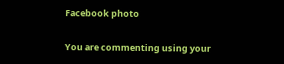Facebook photo

You are commenting using your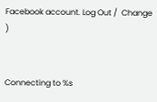Facebook account. Log Out /  Change )


Connecting to %s